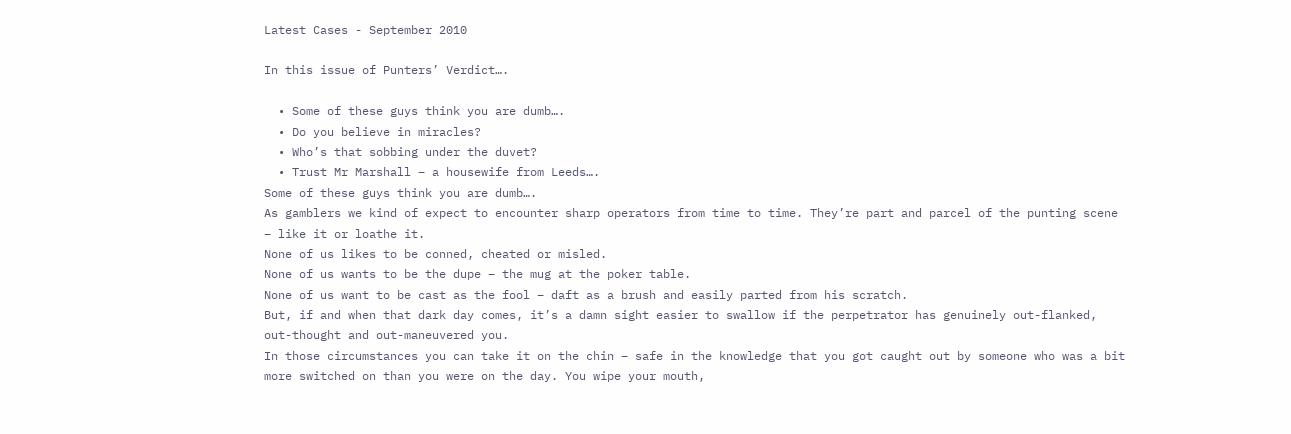Latest Cases - September 2010

In this issue of Punters’ Verdict….

  • Some of these guys think you are dumb….
  • Do you believe in miracles?
  • Who’s that sobbing under the duvet?
  • Trust Mr Marshall – a housewife from Leeds….
Some of these guys think you are dumb….
As gamblers we kind of expect to encounter sharp operators from time to time. They’re part and parcel of the punting scene – like it or loathe it.
None of us likes to be conned, cheated or misled.
None of us wants to be the dupe – the mug at the poker table.
None of us want to be cast as the fool – daft as a brush and easily parted from his scratch.
But, if and when that dark day comes, it’s a damn sight easier to swallow if the perpetrator has genuinely out-flanked, out-thought and out-maneuvered you.
In those circumstances you can take it on the chin – safe in the knowledge that you got caught out by someone who was a bit more switched on than you were on the day. You wipe your mouth,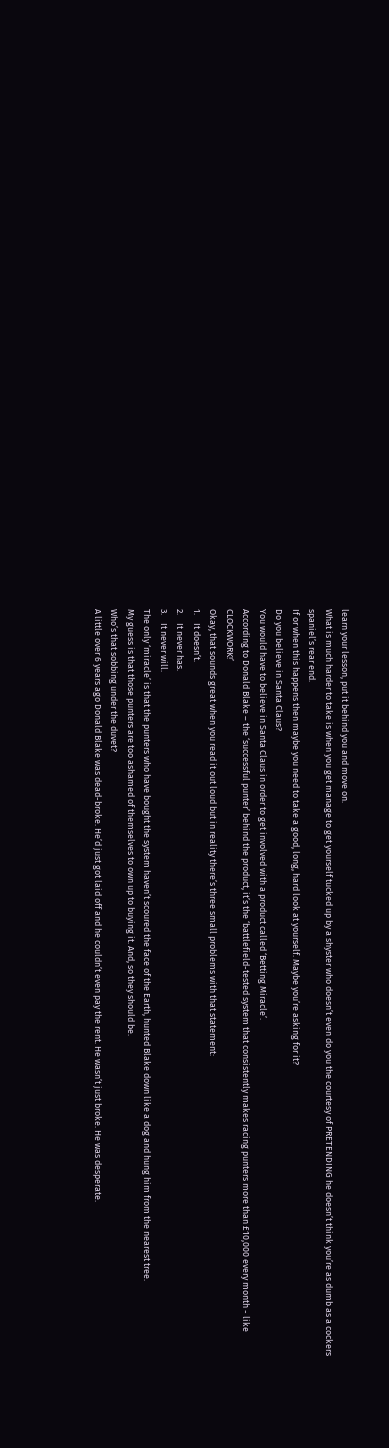learn your lesson, put it behind you and move on.
What is much harder to take is when you get manage to get yourself tucked up by a shyster who doesn’t even do you the courtesy of PRETENDING he doesn’t think you’re as dumb as a cockers spaniel’s rear end.
If or when this happens then maybe you need to take a good, long, hard look at yourself. Maybe you’re asking for it?
Do you believe in Santa Claus?
You would have to believe in Santa Claus in order to get involved with a product called ‘Betting Miracle’.
According to Donald Blake – the ‘successful punter’ behind the product, it’s the ‘battlefield-tested system that consistently makes racing punters more than £10,000 every month - like CLOCKWORK!’
Okay, that sounds great when you read it out loud but in reality there’s three small problems with that statement:
1.    It doesn’t.
2.    It never has.
3.    It never will.
The only ‘miracle’ is that the punters who have bought the system haven’t scoured the face of the Earth, hunted Blake down like a dog and hung him from the nearest tree.
My guess is that those punters are too ashamed of themselves to own up to buying it. And, so they should be.
Who’s that sobbing under the duvet?
A little over 6 years ago Donald Blake was dead-broke. He’d just got laid off and he couldn’t even pay the rent. He wasn’t just broke. He was desperate.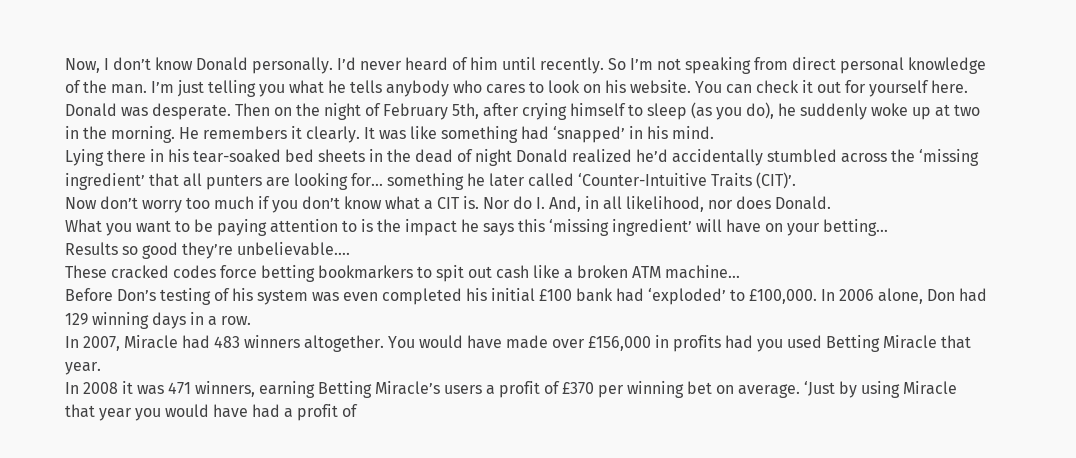Now, I don’t know Donald personally. I’d never heard of him until recently. So I’m not speaking from direct personal knowledge of the man. I’m just telling you what he tells anybody who cares to look on his website. You can check it out for yourself here.
Donald was desperate. Then on the night of February 5th, after crying himself to sleep (as you do), he suddenly woke up at two in the morning. He remembers it clearly. It was like something had ‘snapped’ in his mind.
Lying there in his tear-soaked bed sheets in the dead of night Donald realized he’d accidentally stumbled across the ‘missing ingredient’ that all punters are looking for... something he later called ‘Counter-Intuitive Traits (CIT)’.
Now don’t worry too much if you don’t know what a CIT is. Nor do I. And, in all likelihood, nor does Donald.
What you want to be paying attention to is the impact he says this ‘missing ingredient’ will have on your betting…
Results so good they’re unbelievable….
These cracked codes force betting bookmarkers to spit out cash like a broken ATM machine…
Before Don’s testing of his system was even completed his initial £100 bank had ‘exploded’ to £100,000. In 2006 alone, Don had 129 winning days in a row.
In 2007, Miracle had 483 winners altogether. You would have made over £156,000 in profits had you used Betting Miracle that year.
In 2008 it was 471 winners, earning Betting Miracle’s users a profit of £370 per winning bet on average. ‘Just by using Miracle that year you would have had a profit of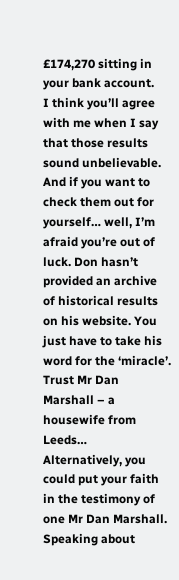£174,270 sitting in your bank account.
I think you’ll agree with me when I say that those results sound unbelievable.
And if you want to check them out for yourself… well, I’m afraid you’re out of luck. Don hasn’t provided an archive of historical results on his website. You just have to take his word for the ‘miracle’.
Trust Mr Dan Marshall – a housewife from Leeds…
Alternatively, you could put your faith in the testimony of one Mr Dan Marshall.
Speaking about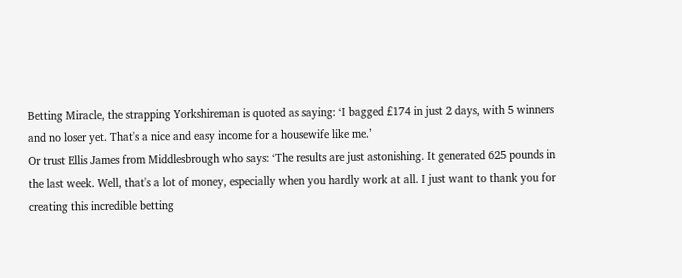Betting Miracle, the strapping Yorkshireman is quoted as saying: ‘I bagged £174 in just 2 days, with 5 winners and no loser yet. That's a nice and easy income for a housewife like me.’
Or trust Ellis James from Middlesbrough who says: ‘The results are just astonishing. It generated 625 pounds in the last week. Well, that's a lot of money, especially when you hardly work at all. I just want to thank you for creating this incredible betting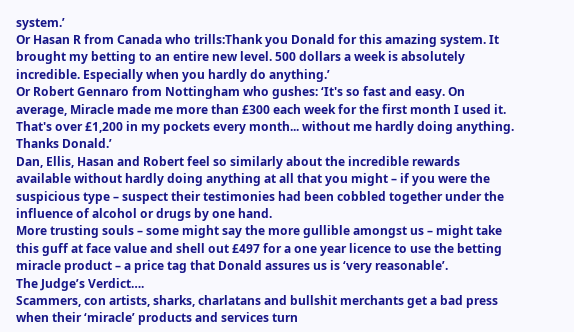system.’
Or Hasan R from Canada who trills:Thank you Donald for this amazing system. It brought my betting to an entire new level. 500 dollars a week is absolutely incredible. Especially when you hardly do anything.’
Or Robert Gennaro from Nottingham who gushes: ‘It's so fast and easy. On average, Miracle made me more than £300 each week for the first month I used it. That's over £1,200 in my pockets every month... without me hardly doing anything. Thanks Donald.’
Dan, Ellis, Hasan and Robert feel so similarly about the incredible rewards available without hardly doing anything at all that you might – if you were the suspicious type – suspect their testimonies had been cobbled together under the influence of alcohol or drugs by one hand.
More trusting souls – some might say the more gullible amongst us – might take this guff at face value and shell out £497 for a one year licence to use the betting miracle product – a price tag that Donald assures us is ‘very reasonable’.
The Judge’s Verdict….
Scammers, con artists, sharks, charlatans and bullshit merchants get a bad press when their ‘miracle’ products and services turn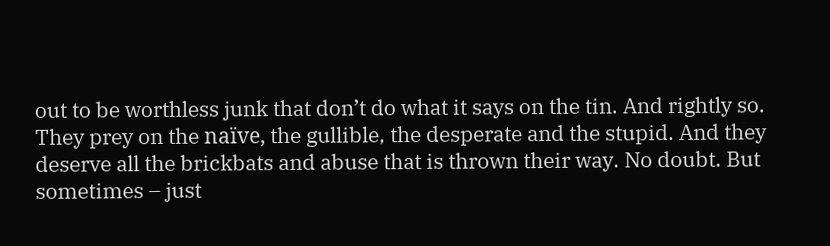out to be worthless junk that don’t do what it says on the tin. And rightly so.
They prey on the naïve, the gullible, the desperate and the stupid. And they deserve all the brickbats and abuse that is thrown their way. No doubt. But sometimes – just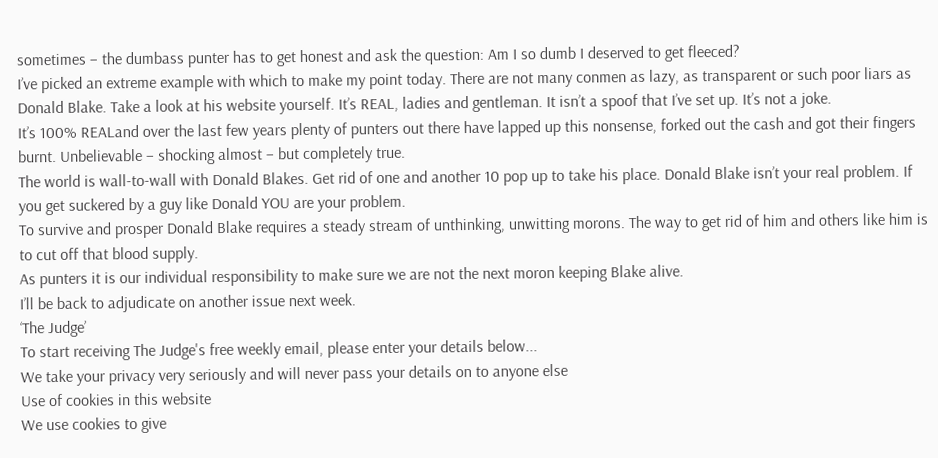sometimes – the dumbass punter has to get honest and ask the question: Am I so dumb I deserved to get fleeced?
I’ve picked an extreme example with which to make my point today. There are not many conmen as lazy, as transparent or such poor liars as Donald Blake. Take a look at his website yourself. It’s REAL, ladies and gentleman. It isn’t a spoof that I’ve set up. It’s not a joke.
It’s 100% REALand over the last few years plenty of punters out there have lapped up this nonsense, forked out the cash and got their fingers burnt. Unbelievable – shocking almost – but completely true.
The world is wall-to-wall with Donald Blakes. Get rid of one and another 10 pop up to take his place. Donald Blake isn’t your real problem. If you get suckered by a guy like Donald YOU are your problem.
To survive and prosper Donald Blake requires a steady stream of unthinking, unwitting morons. The way to get rid of him and others like him is to cut off that blood supply.
As punters it is our individual responsibility to make sure we are not the next moron keeping Blake alive.
I’ll be back to adjudicate on another issue next week.
‘The Judge’
To start receiving The Judge's free weekly email, please enter your details below...
We take your privacy very seriously and will never pass your details on to anyone else
Use of cookies in this website
We use cookies to give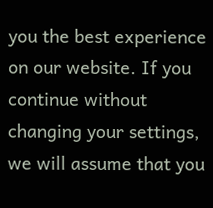you the best experience on our website. If you continue without changing your settings, we will assume that you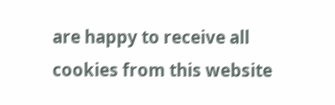are happy to receive all cookies from this website